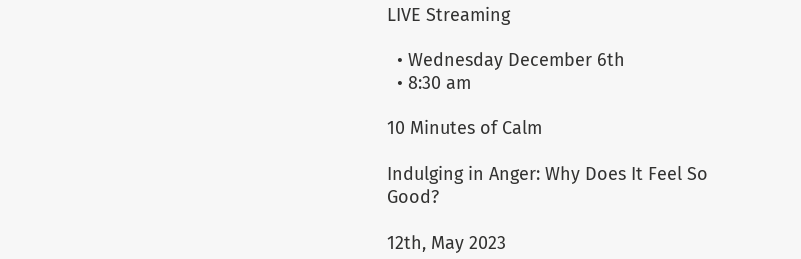LIVE Streaming

  • Wednesday December 6th
  • 8:30 am

10 Minutes of Calm

Indulging in Anger: Why Does It Feel So Good?

12th, May 2023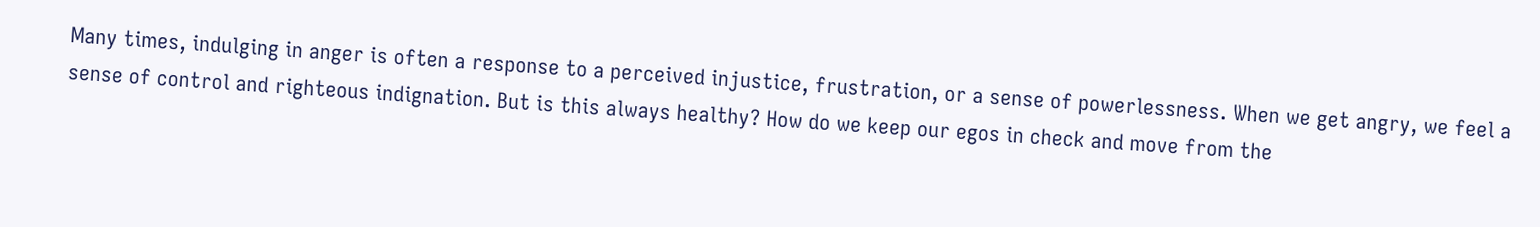Many times, indulging in anger is often a response to a perceived injustice, frustration, or a sense of powerlessness. When we get angry, we feel a sense of control and righteous indignation. But is this always healthy? How do we keep our egos in check and move from the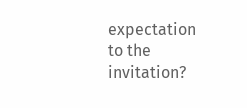expectation to the invitation?